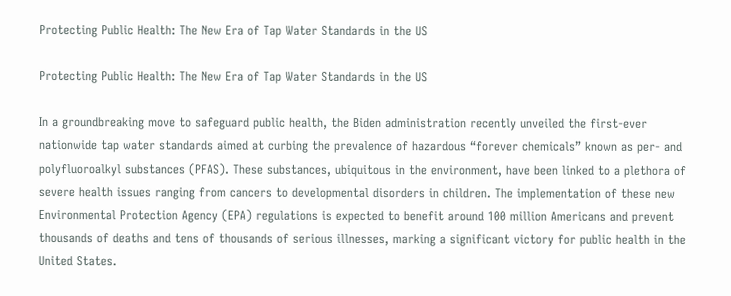Protecting Public Health: The New Era of Tap Water Standards in the US

Protecting Public Health: The New Era of Tap Water Standards in the US

In a groundbreaking move to safeguard public health, the Biden administration recently unveiled the first-ever nationwide tap water standards aimed at curbing the prevalence of hazardous “forever chemicals” known as per- and polyfluoroalkyl substances (PFAS). These substances, ubiquitous in the environment, have been linked to a plethora of severe health issues ranging from cancers to developmental disorders in children. The implementation of these new Environmental Protection Agency (EPA) regulations is expected to benefit around 100 million Americans and prevent thousands of deaths and tens of thousands of serious illnesses, marking a significant victory for public health in the United States.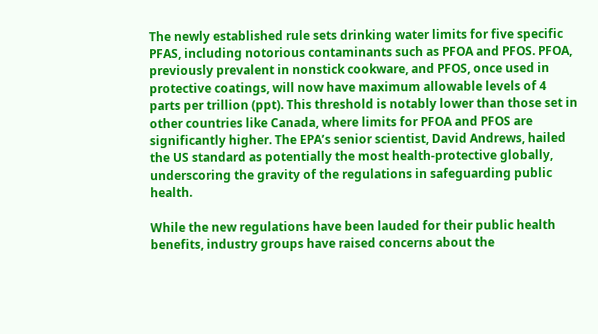The newly established rule sets drinking water limits for five specific PFAS, including notorious contaminants such as PFOA and PFOS. PFOA, previously prevalent in nonstick cookware, and PFOS, once used in protective coatings, will now have maximum allowable levels of 4 parts per trillion (ppt). This threshold is notably lower than those set in other countries like Canada, where limits for PFOA and PFOS are significantly higher. The EPA’s senior scientist, David Andrews, hailed the US standard as potentially the most health-protective globally, underscoring the gravity of the regulations in safeguarding public health.

While the new regulations have been lauded for their public health benefits, industry groups have raised concerns about the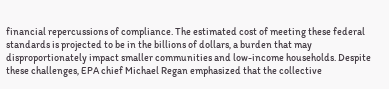financial repercussions of compliance. The estimated cost of meeting these federal standards is projected to be in the billions of dollars, a burden that may disproportionately impact smaller communities and low-income households. Despite these challenges, EPA chief Michael Regan emphasized that the collective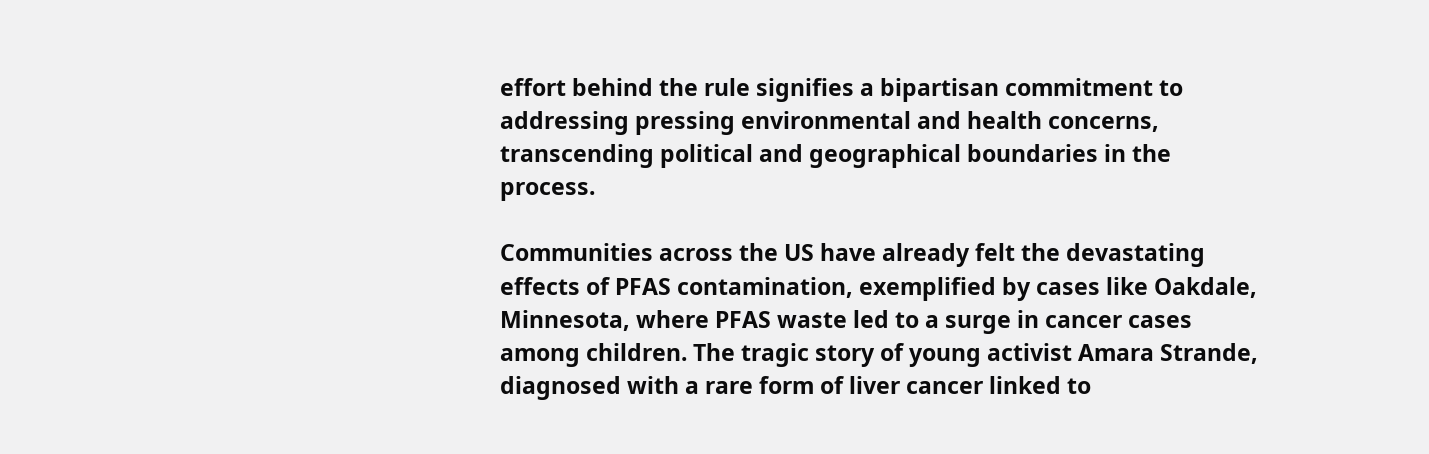effort behind the rule signifies a bipartisan commitment to addressing pressing environmental and health concerns, transcending political and geographical boundaries in the process.

Communities across the US have already felt the devastating effects of PFAS contamination, exemplified by cases like Oakdale, Minnesota, where PFAS waste led to a surge in cancer cases among children. The tragic story of young activist Amara Strande, diagnosed with a rare form of liver cancer linked to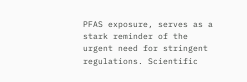PFAS exposure, serves as a stark reminder of the urgent need for stringent regulations. Scientific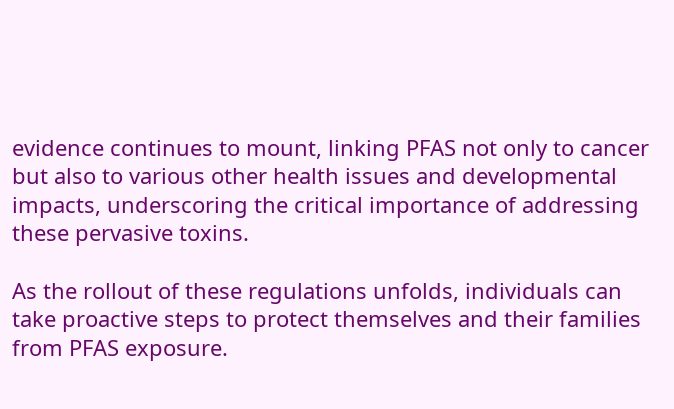evidence continues to mount, linking PFAS not only to cancer but also to various other health issues and developmental impacts, underscoring the critical importance of addressing these pervasive toxins.

As the rollout of these regulations unfolds, individuals can take proactive steps to protect themselves and their families from PFAS exposure.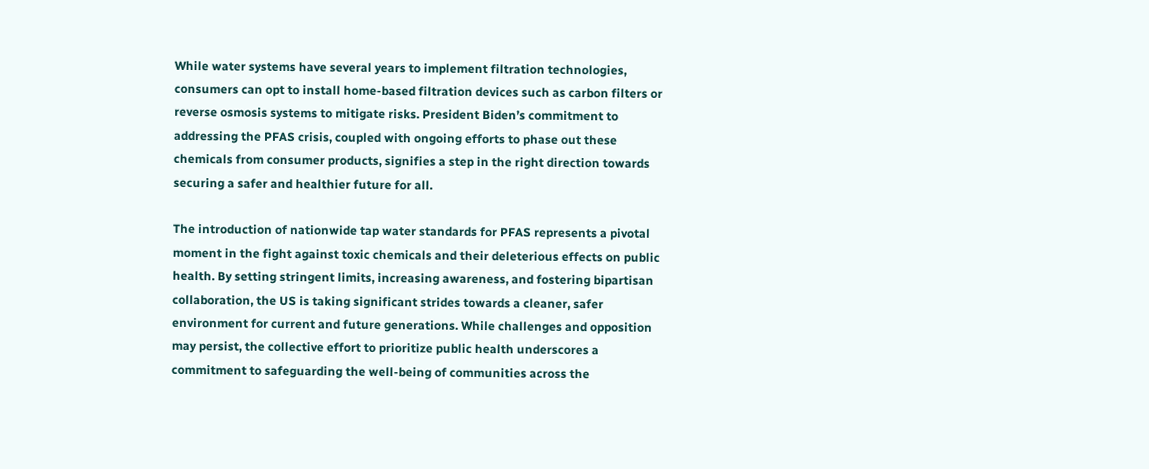While water systems have several years to implement filtration technologies, consumers can opt to install home-based filtration devices such as carbon filters or reverse osmosis systems to mitigate risks. President Biden’s commitment to addressing the PFAS crisis, coupled with ongoing efforts to phase out these chemicals from consumer products, signifies a step in the right direction towards securing a safer and healthier future for all.

The introduction of nationwide tap water standards for PFAS represents a pivotal moment in the fight against toxic chemicals and their deleterious effects on public health. By setting stringent limits, increasing awareness, and fostering bipartisan collaboration, the US is taking significant strides towards a cleaner, safer environment for current and future generations. While challenges and opposition may persist, the collective effort to prioritize public health underscores a commitment to safeguarding the well-being of communities across the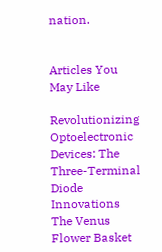nation.


Articles You May Like

Revolutionizing Optoelectronic Devices: The Three-Terminal Diode Innovations
The Venus Flower Basket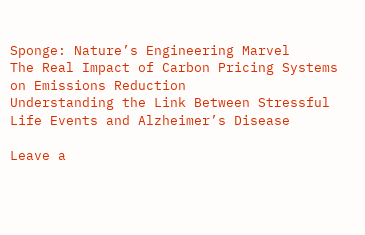Sponge: Nature’s Engineering Marvel
The Real Impact of Carbon Pricing Systems on Emissions Reduction
Understanding the Link Between Stressful Life Events and Alzheimer’s Disease

Leave a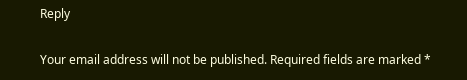Reply

Your email address will not be published. Required fields are marked *